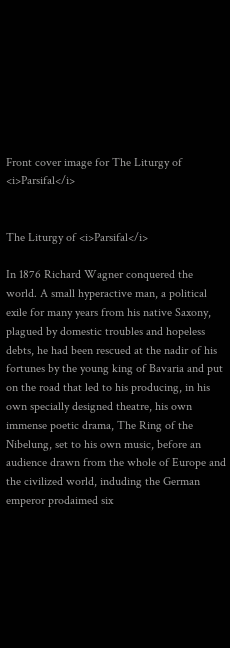Front cover image for The Liturgy of <i>Parsifal</i>


The Liturgy of <i>Parsifal</i>

In 1876 Richard Wagner conquered the world. A small hyperactive man, a political exile for many years from his native Saxony, plagued by domestic troubles and hopeless debts, he had been rescued at the nadir of his fortunes by the young king of Bavaria and put on the road that led to his producing, in his own specially designed theatre, his own immense poetic drama, The Ring of the Nibelung, set to his own music, before an audience drawn from the whole of Europe and the civilized world, induding the German emperor prodaimed six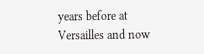years before at Versailles and now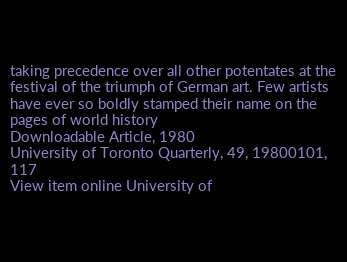taking precedence over all other potentates at the festival of the triumph of German art. Few artists have ever so boldly stamped their name on the pages of world history
Downloadable Article, 1980
University of Toronto Quarterly, 49, 19800101, 117
View item online University of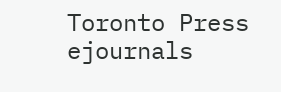Toronto Press ejournals